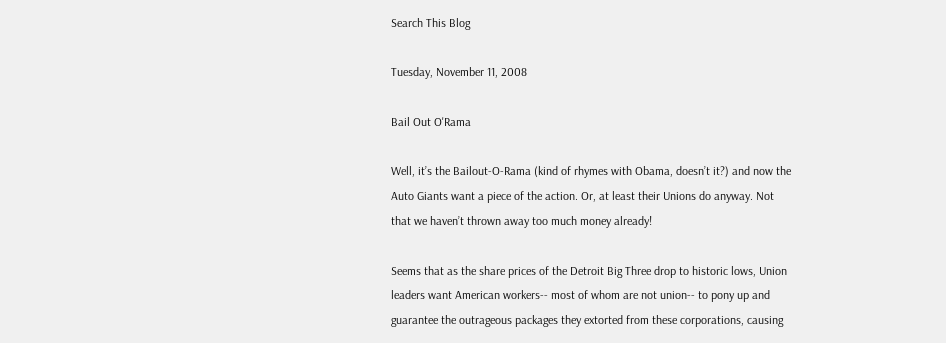Search This Blog

Tuesday, November 11, 2008

Bail Out O'Rama

Well, it’s the Bailout-O-Rama (kind of rhymes with Obama, doesn’t it?) and now the Auto Giants want a piece of the action. Or, at least their Unions do anyway. Not that we haven’t thrown away too much money already!

Seems that as the share prices of the Detroit Big Three drop to historic lows, Union leaders want American workers-- most of whom are not union-- to pony up and guarantee the outrageous packages they extorted from these corporations, causing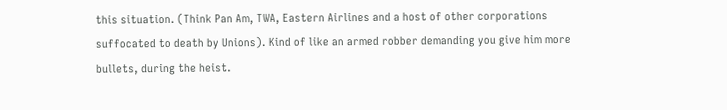this situation. (Think Pan Am, TWA, Eastern Airlines and a host of other corporations suffocated to death by Unions). Kind of like an armed robber demanding you give him more bullets, during the heist.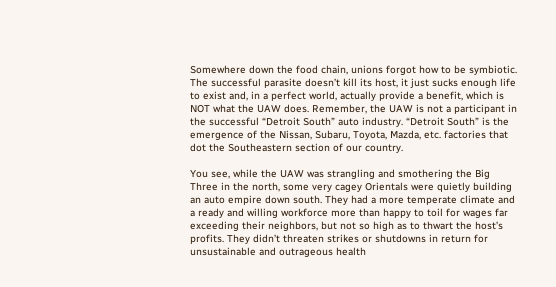Somewhere down the food chain, unions forgot how to be symbiotic. The successful parasite doesn’t kill its host, it just sucks enough life to exist and, in a perfect world, actually provide a benefit, which is NOT what the UAW does. Remember, the UAW is not a participant in the successful “Detroit South” auto industry. “Detroit South” is the emergence of the Nissan, Subaru, Toyota, Mazda, etc. factories that dot the Southeastern section of our country.

You see, while the UAW was strangling and smothering the Big Three in the north, some very cagey Orientals were quietly building an auto empire down south. They had a more temperate climate and a ready and willing workforce more than happy to toil for wages far exceeding their neighbors, but not so high as to thwart the host’s profits. They didn’t threaten strikes or shutdowns in return for unsustainable and outrageous health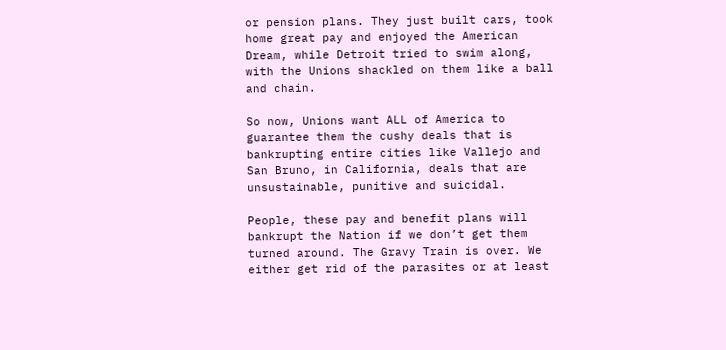or pension plans. They just built cars, took home great pay and enjoyed the American Dream, while Detroit tried to swim along, with the Unions shackled on them like a ball and chain.

So now, Unions want ALL of America to guarantee them the cushy deals that is bankrupting entire cities like Vallejo and San Bruno, in California, deals that are unsustainable, punitive and suicidal.

People, these pay and benefit plans will bankrupt the Nation if we don’t get them turned around. The Gravy Train is over. We either get rid of the parasites or at least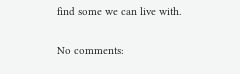find some we can live with.

No comments: